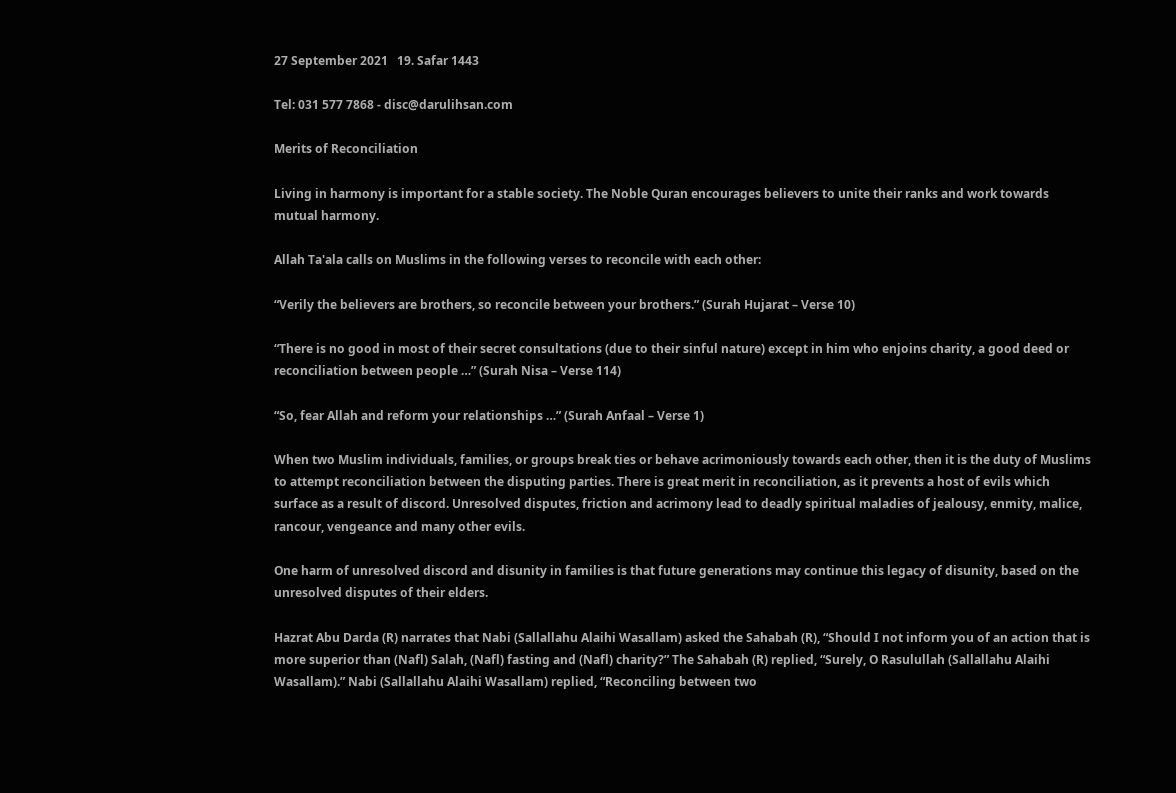27 September 2021   19. Safar 1443

Tel: 031 577 7868 - disc@darulihsan.com

Merits of Reconciliation

Living in harmony is important for a stable society. The Noble Quran encourages believers to unite their ranks and work towards mutual harmony.

Allah Ta'ala calls on Muslims in the following verses to reconcile with each other:

“Verily the believers are brothers, so reconcile between your brothers.” (Surah Hujarat – Verse 10)

“There is no good in most of their secret consultations (due to their sinful nature) except in him who enjoins charity, a good deed or reconciliation between people …” (Surah Nisa – Verse 114)

“So, fear Allah and reform your relationships …” (Surah Anfaal – Verse 1)

When two Muslim individuals, families, or groups break ties or behave acrimoniously towards each other, then it is the duty of Muslims to attempt reconciliation between the disputing parties. There is great merit in reconciliation, as it prevents a host of evils which surface as a result of discord. Unresolved disputes, friction and acrimony lead to deadly spiritual maladies of jealousy, enmity, malice, rancour, vengeance and many other evils.

One harm of unresolved discord and disunity in families is that future generations may continue this legacy of disunity, based on the unresolved disputes of their elders.

Hazrat Abu Darda (R) narrates that Nabi (Sallallahu Alaihi Wasallam) asked the Sahabah (R), “Should I not inform you of an action that is more superior than (Nafl) Salah, (Nafl) fasting and (Nafl) charity?” The Sahabah (R) replied, “Surely, O Rasulullah (Sallallahu Alaihi Wasallam).” Nabi (Sallallahu Alaihi Wasallam) replied, “Reconciling between two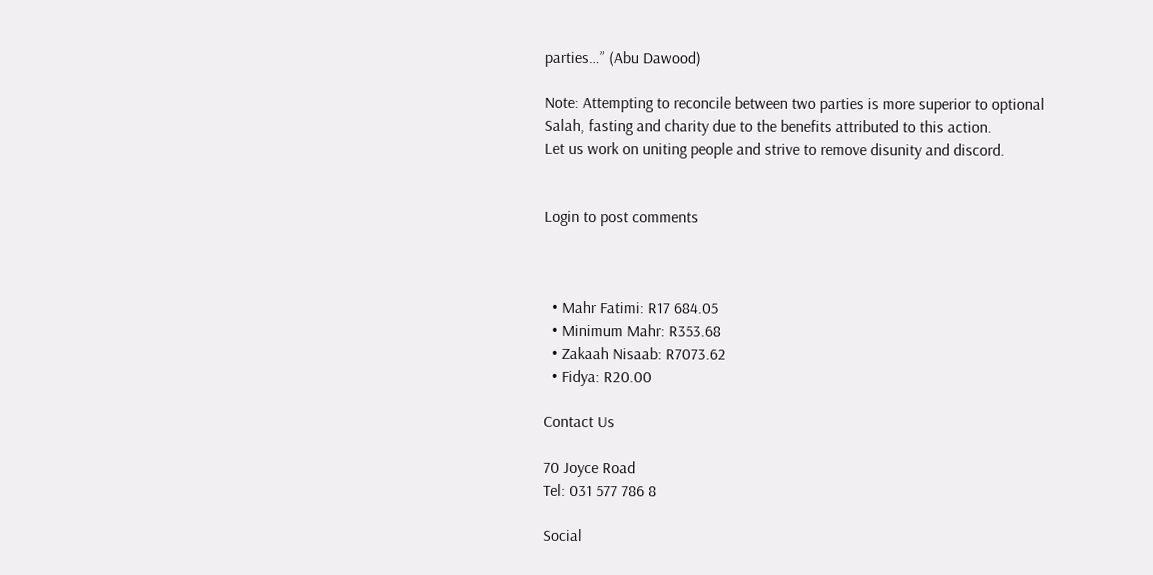parties…” (Abu Dawood)

Note: Attempting to reconcile between two parties is more superior to optional Salah, fasting and charity due to the benefits attributed to this action.
Let us work on uniting people and strive to remove disunity and discord.


Login to post comments



  • Mahr Fatimi: R17 684.05
  • Minimum Mahr: R353.68
  • Zakaah Nisaab: R7073.62
  • Fidya: R20.00

Contact Us

70 Joyce Road
Tel: 031 577 786 8

Social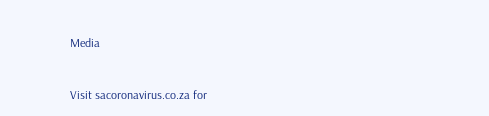Media



Visit sacoronavirus.co.za for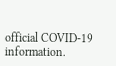official COVID-19 information.